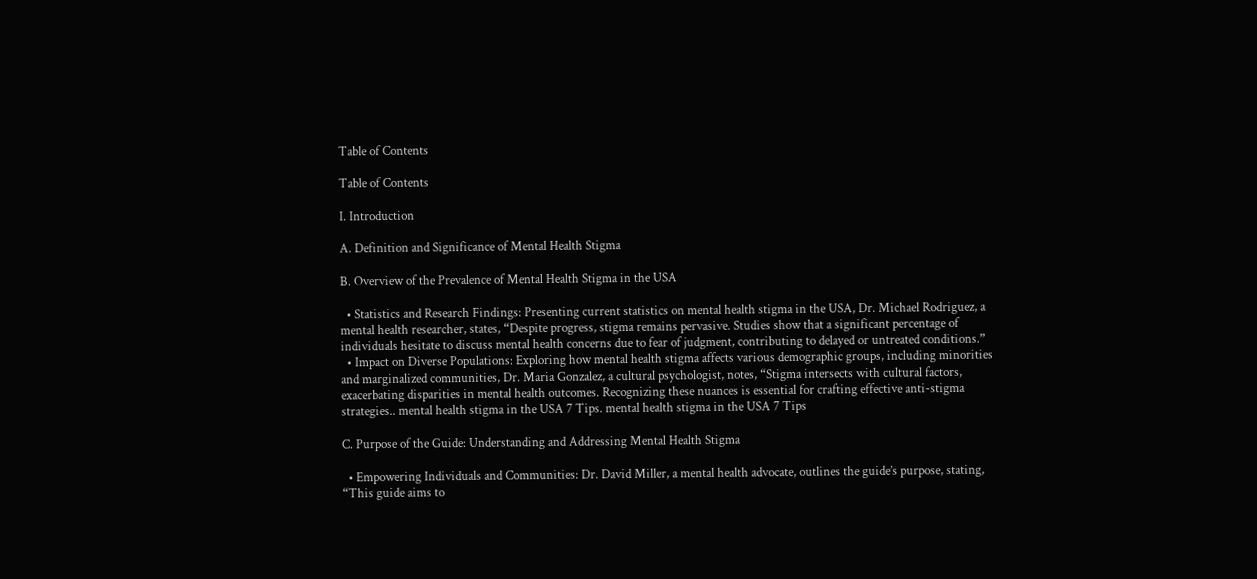Table of Contents

Table of Contents

I. Introduction

A. Definition and Significance of Mental Health Stigma

B. Overview of the Prevalence of Mental Health Stigma in the USA

  • Statistics and Research Findings: Presenting current statistics on mental health stigma in the USA, Dr. Michael Rodriguez, a mental health researcher, states, “Despite progress, stigma remains pervasive. Studies show that a significant percentage of individuals hesitate to discuss mental health concerns due to fear of judgment, contributing to delayed or untreated conditions.”
  • Impact on Diverse Populations: Exploring how mental health stigma affects various demographic groups, including minorities and marginalized communities, Dr. Maria Gonzalez, a cultural psychologist, notes, “Stigma intersects with cultural factors, exacerbating disparities in mental health outcomes. Recognizing these nuances is essential for crafting effective anti-stigma strategies.. mental health stigma in the USA 7 Tips. mental health stigma in the USA 7 Tips

C. Purpose of the Guide: Understanding and Addressing Mental Health Stigma

  • Empowering Individuals and Communities: Dr. David Miller, a mental health advocate, outlines the guide’s purpose, stating, “This guide aims to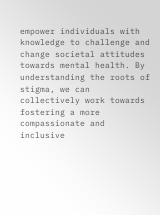empower individuals with knowledge to challenge and change societal attitudes towards mental health. By understanding the roots of stigma, we can collectively work towards fostering a more compassionate and inclusive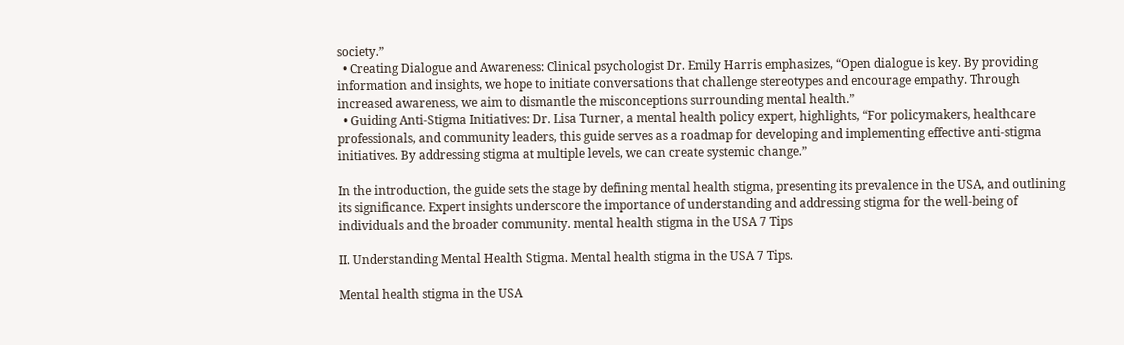society.”
  • Creating Dialogue and Awareness: Clinical psychologist Dr. Emily Harris emphasizes, “Open dialogue is key. By providing information and insights, we hope to initiate conversations that challenge stereotypes and encourage empathy. Through increased awareness, we aim to dismantle the misconceptions surrounding mental health.”
  • Guiding Anti-Stigma Initiatives: Dr. Lisa Turner, a mental health policy expert, highlights, “For policymakers, healthcare professionals, and community leaders, this guide serves as a roadmap for developing and implementing effective anti-stigma initiatives. By addressing stigma at multiple levels, we can create systemic change.”

In the introduction, the guide sets the stage by defining mental health stigma, presenting its prevalence in the USA, and outlining its significance. Expert insights underscore the importance of understanding and addressing stigma for the well-being of individuals and the broader community. mental health stigma in the USA 7 Tips

II. Understanding Mental Health Stigma. Mental health stigma in the USA 7 Tips.

Mental health stigma in the USA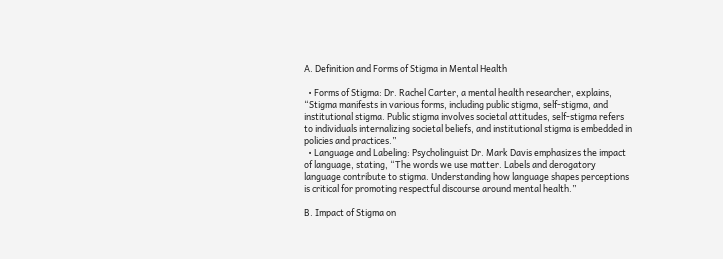A. Definition and Forms of Stigma in Mental Health

  • Forms of Stigma: Dr. Rachel Carter, a mental health researcher, explains, “Stigma manifests in various forms, including public stigma, self-stigma, and institutional stigma. Public stigma involves societal attitudes, self-stigma refers to individuals internalizing societal beliefs, and institutional stigma is embedded in policies and practices.”
  • Language and Labeling: Psycholinguist Dr. Mark Davis emphasizes the impact of language, stating, “The words we use matter. Labels and derogatory language contribute to stigma. Understanding how language shapes perceptions is critical for promoting respectful discourse around mental health.”

B. Impact of Stigma on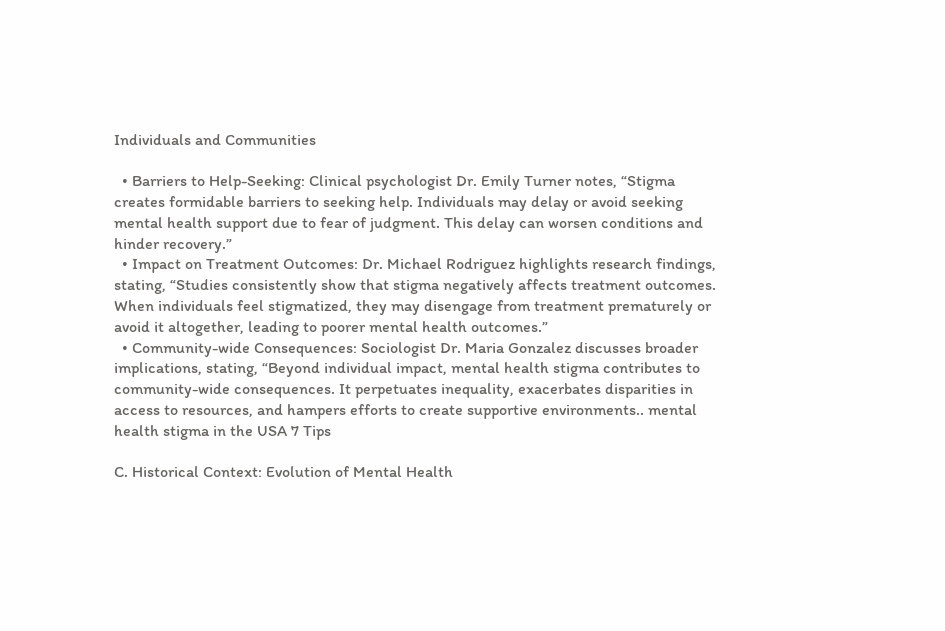Individuals and Communities

  • Barriers to Help-Seeking: Clinical psychologist Dr. Emily Turner notes, “Stigma creates formidable barriers to seeking help. Individuals may delay or avoid seeking mental health support due to fear of judgment. This delay can worsen conditions and hinder recovery.”
  • Impact on Treatment Outcomes: Dr. Michael Rodriguez highlights research findings, stating, “Studies consistently show that stigma negatively affects treatment outcomes. When individuals feel stigmatized, they may disengage from treatment prematurely or avoid it altogether, leading to poorer mental health outcomes.”
  • Community-wide Consequences: Sociologist Dr. Maria Gonzalez discusses broader implications, stating, “Beyond individual impact, mental health stigma contributes to community-wide consequences. It perpetuates inequality, exacerbates disparities in access to resources, and hampers efforts to create supportive environments.. mental health stigma in the USA 7 Tips

C. Historical Context: Evolution of Mental Health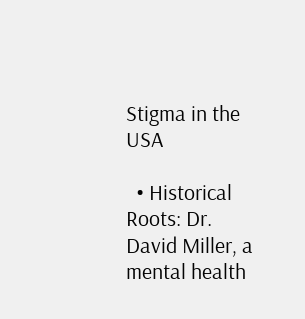Stigma in the USA

  • Historical Roots: Dr. David Miller, a mental health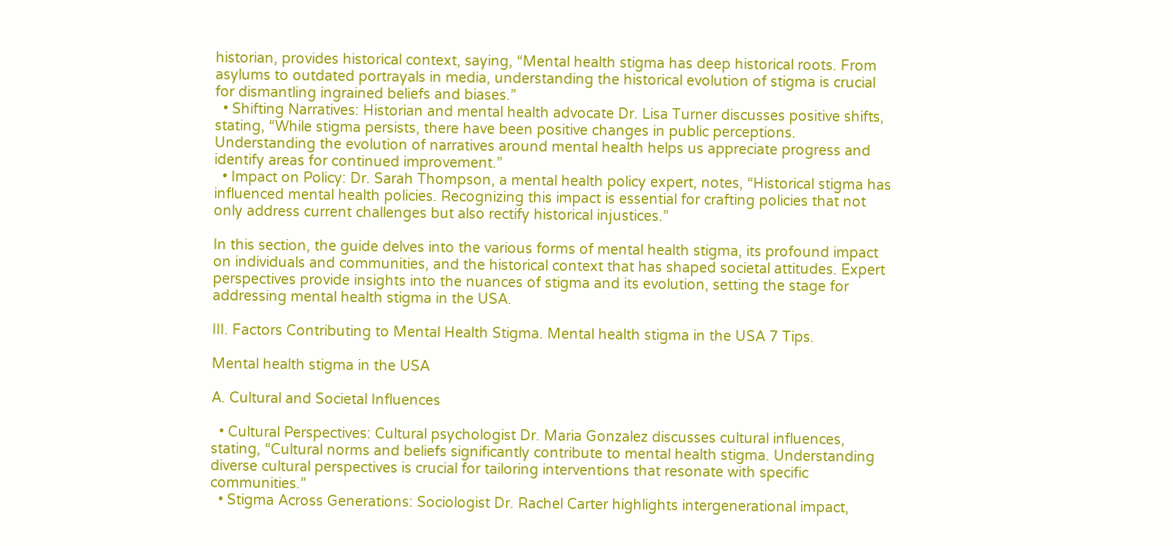historian, provides historical context, saying, “Mental health stigma has deep historical roots. From asylums to outdated portrayals in media, understanding the historical evolution of stigma is crucial for dismantling ingrained beliefs and biases.”
  • Shifting Narratives: Historian and mental health advocate Dr. Lisa Turner discusses positive shifts, stating, “While stigma persists, there have been positive changes in public perceptions. Understanding the evolution of narratives around mental health helps us appreciate progress and identify areas for continued improvement.”
  • Impact on Policy: Dr. Sarah Thompson, a mental health policy expert, notes, “Historical stigma has influenced mental health policies. Recognizing this impact is essential for crafting policies that not only address current challenges but also rectify historical injustices.”

In this section, the guide delves into the various forms of mental health stigma, its profound impact on individuals and communities, and the historical context that has shaped societal attitudes. Expert perspectives provide insights into the nuances of stigma and its evolution, setting the stage for addressing mental health stigma in the USA.

III. Factors Contributing to Mental Health Stigma. Mental health stigma in the USA 7 Tips.

Mental health stigma in the USA

A. Cultural and Societal Influences

  • Cultural Perspectives: Cultural psychologist Dr. Maria Gonzalez discusses cultural influences, stating, “Cultural norms and beliefs significantly contribute to mental health stigma. Understanding diverse cultural perspectives is crucial for tailoring interventions that resonate with specific communities.”
  • Stigma Across Generations: Sociologist Dr. Rachel Carter highlights intergenerational impact,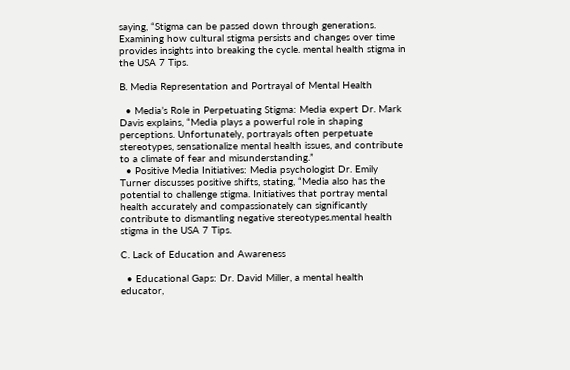saying, “Stigma can be passed down through generations. Examining how cultural stigma persists and changes over time provides insights into breaking the cycle. mental health stigma in the USA 7 Tips.

B. Media Representation and Portrayal of Mental Health

  • Media’s Role in Perpetuating Stigma: Media expert Dr. Mark Davis explains, “Media plays a powerful role in shaping perceptions. Unfortunately, portrayals often perpetuate stereotypes, sensationalize mental health issues, and contribute to a climate of fear and misunderstanding.”
  • Positive Media Initiatives: Media psychologist Dr. Emily Turner discusses positive shifts, stating, “Media also has the potential to challenge stigma. Initiatives that portray mental health accurately and compassionately can significantly contribute to dismantling negative stereotypes.mental health stigma in the USA 7 Tips.

C. Lack of Education and Awareness

  • Educational Gaps: Dr. David Miller, a mental health educator,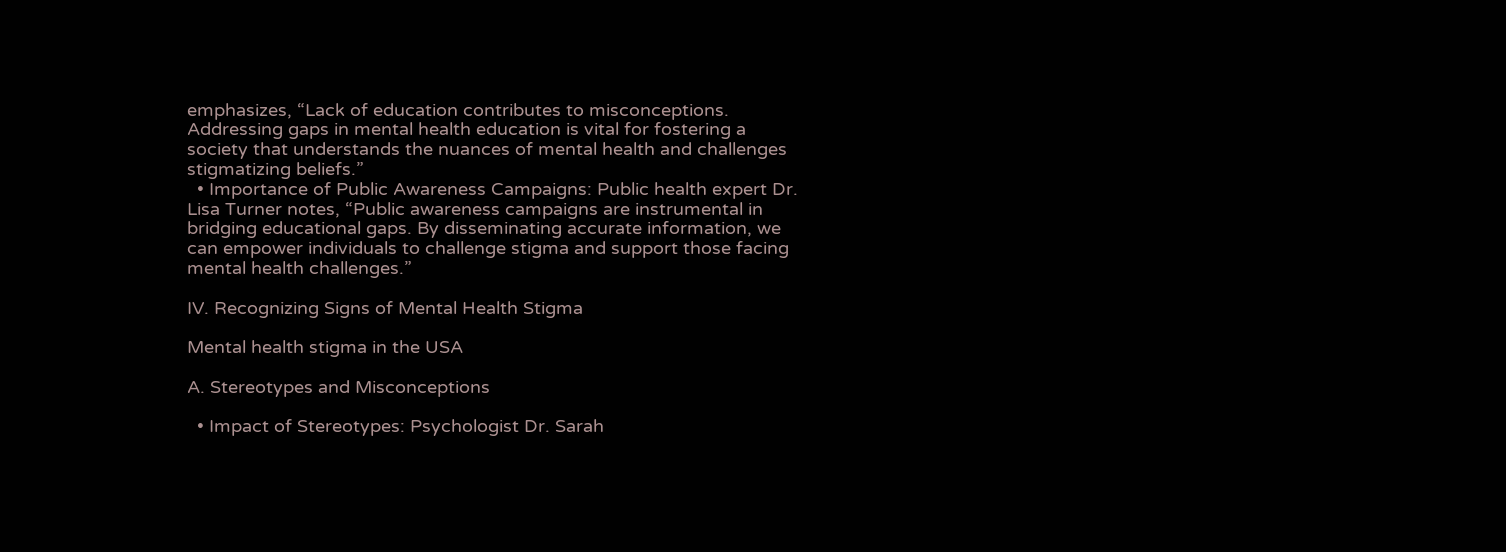emphasizes, “Lack of education contributes to misconceptions. Addressing gaps in mental health education is vital for fostering a society that understands the nuances of mental health and challenges stigmatizing beliefs.”
  • Importance of Public Awareness Campaigns: Public health expert Dr. Lisa Turner notes, “Public awareness campaigns are instrumental in bridging educational gaps. By disseminating accurate information, we can empower individuals to challenge stigma and support those facing mental health challenges.”

IV. Recognizing Signs of Mental Health Stigma

Mental health stigma in the USA

A. Stereotypes and Misconceptions

  • Impact of Stereotypes: Psychologist Dr. Sarah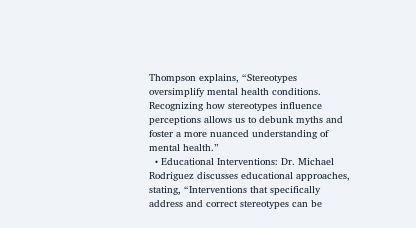Thompson explains, “Stereotypes oversimplify mental health conditions. Recognizing how stereotypes influence perceptions allows us to debunk myths and foster a more nuanced understanding of mental health.”
  • Educational Interventions: Dr. Michael Rodriguez discusses educational approaches, stating, “Interventions that specifically address and correct stereotypes can be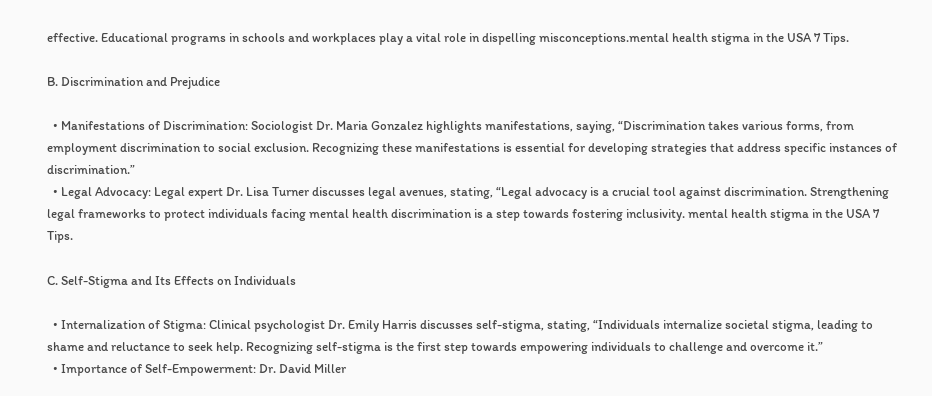effective. Educational programs in schools and workplaces play a vital role in dispelling misconceptions.mental health stigma in the USA 7 Tips.

B. Discrimination and Prejudice

  • Manifestations of Discrimination: Sociologist Dr. Maria Gonzalez highlights manifestations, saying, “Discrimination takes various forms, from employment discrimination to social exclusion. Recognizing these manifestations is essential for developing strategies that address specific instances of discrimination.”
  • Legal Advocacy: Legal expert Dr. Lisa Turner discusses legal avenues, stating, “Legal advocacy is a crucial tool against discrimination. Strengthening legal frameworks to protect individuals facing mental health discrimination is a step towards fostering inclusivity. mental health stigma in the USA 7 Tips.

C. Self-Stigma and Its Effects on Individuals

  • Internalization of Stigma: Clinical psychologist Dr. Emily Harris discusses self-stigma, stating, “Individuals internalize societal stigma, leading to shame and reluctance to seek help. Recognizing self-stigma is the first step towards empowering individuals to challenge and overcome it.”
  • Importance of Self-Empowerment: Dr. David Miller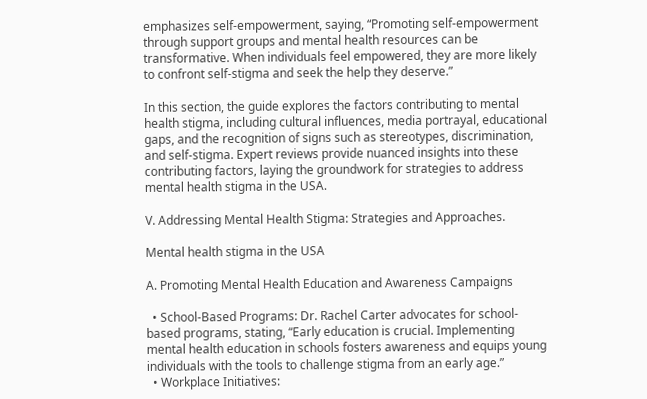emphasizes self-empowerment, saying, “Promoting self-empowerment through support groups and mental health resources can be transformative. When individuals feel empowered, they are more likely to confront self-stigma and seek the help they deserve.”

In this section, the guide explores the factors contributing to mental health stigma, including cultural influences, media portrayal, educational gaps, and the recognition of signs such as stereotypes, discrimination, and self-stigma. Expert reviews provide nuanced insights into these contributing factors, laying the groundwork for strategies to address mental health stigma in the USA.

V. Addressing Mental Health Stigma: Strategies and Approaches.

Mental health stigma in the USA

A. Promoting Mental Health Education and Awareness Campaigns

  • School-Based Programs: Dr. Rachel Carter advocates for school-based programs, stating, “Early education is crucial. Implementing mental health education in schools fosters awareness and equips young individuals with the tools to challenge stigma from an early age.”
  • Workplace Initiatives: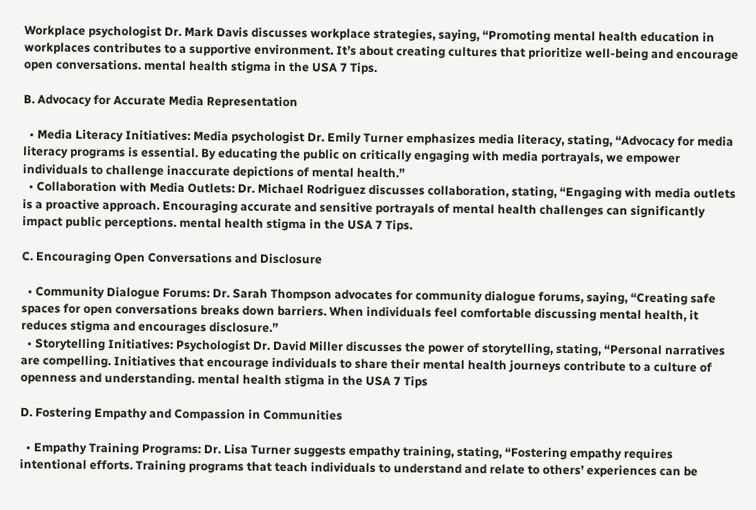Workplace psychologist Dr. Mark Davis discusses workplace strategies, saying, “Promoting mental health education in workplaces contributes to a supportive environment. It’s about creating cultures that prioritize well-being and encourage open conversations. mental health stigma in the USA 7 Tips.

B. Advocacy for Accurate Media Representation

  • Media Literacy Initiatives: Media psychologist Dr. Emily Turner emphasizes media literacy, stating, “Advocacy for media literacy programs is essential. By educating the public on critically engaging with media portrayals, we empower individuals to challenge inaccurate depictions of mental health.”
  • Collaboration with Media Outlets: Dr. Michael Rodriguez discusses collaboration, stating, “Engaging with media outlets is a proactive approach. Encouraging accurate and sensitive portrayals of mental health challenges can significantly impact public perceptions. mental health stigma in the USA 7 Tips.

C. Encouraging Open Conversations and Disclosure

  • Community Dialogue Forums: Dr. Sarah Thompson advocates for community dialogue forums, saying, “Creating safe spaces for open conversations breaks down barriers. When individuals feel comfortable discussing mental health, it reduces stigma and encourages disclosure.”
  • Storytelling Initiatives: Psychologist Dr. David Miller discusses the power of storytelling, stating, “Personal narratives are compelling. Initiatives that encourage individuals to share their mental health journeys contribute to a culture of openness and understanding. mental health stigma in the USA 7 Tips

D. Fostering Empathy and Compassion in Communities

  • Empathy Training Programs: Dr. Lisa Turner suggests empathy training, stating, “Fostering empathy requires intentional efforts. Training programs that teach individuals to understand and relate to others’ experiences can be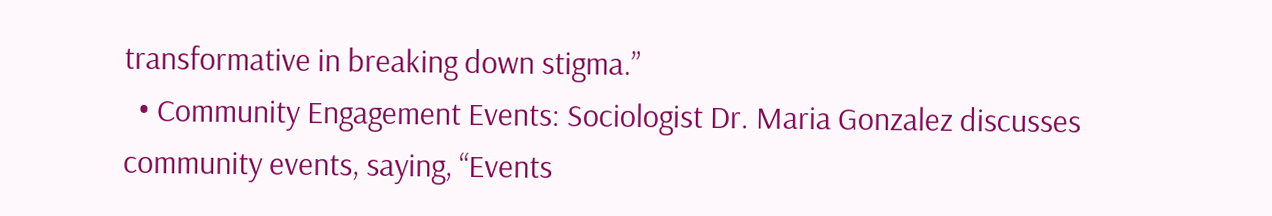transformative in breaking down stigma.”
  • Community Engagement Events: Sociologist Dr. Maria Gonzalez discusses community events, saying, “Events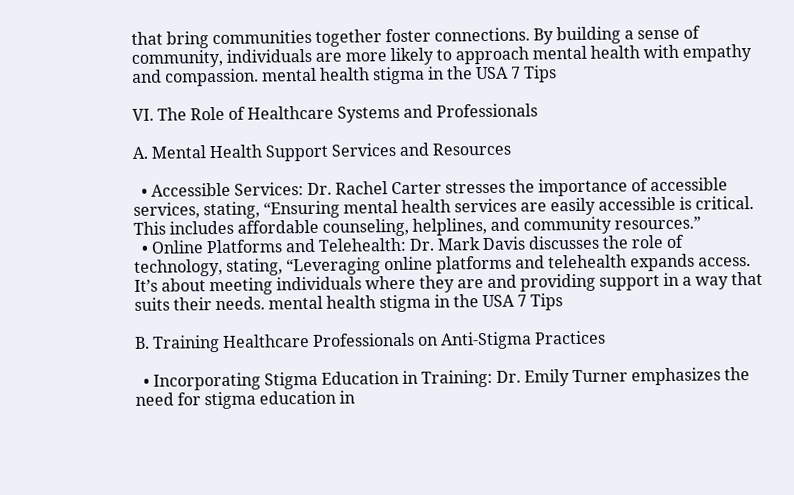that bring communities together foster connections. By building a sense of community, individuals are more likely to approach mental health with empathy and compassion. mental health stigma in the USA 7 Tips

VI. The Role of Healthcare Systems and Professionals

A. Mental Health Support Services and Resources

  • Accessible Services: Dr. Rachel Carter stresses the importance of accessible services, stating, “Ensuring mental health services are easily accessible is critical. This includes affordable counseling, helplines, and community resources.”
  • Online Platforms and Telehealth: Dr. Mark Davis discusses the role of technology, stating, “Leveraging online platforms and telehealth expands access. It’s about meeting individuals where they are and providing support in a way that suits their needs. mental health stigma in the USA 7 Tips

B. Training Healthcare Professionals on Anti-Stigma Practices

  • Incorporating Stigma Education in Training: Dr. Emily Turner emphasizes the need for stigma education in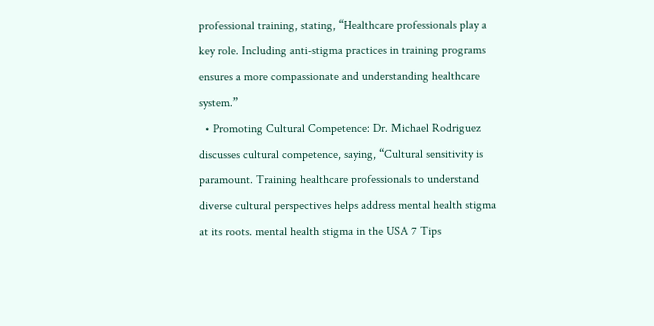professional training, stating, “Healthcare professionals play a key role. Including anti-stigma practices in training programs ensures a more compassionate and understanding healthcare system.”
  • Promoting Cultural Competence: Dr. Michael Rodriguez discusses cultural competence, saying, “Cultural sensitivity is paramount. Training healthcare professionals to understand diverse cultural perspectives helps address mental health stigma at its roots. mental health stigma in the USA 7 Tips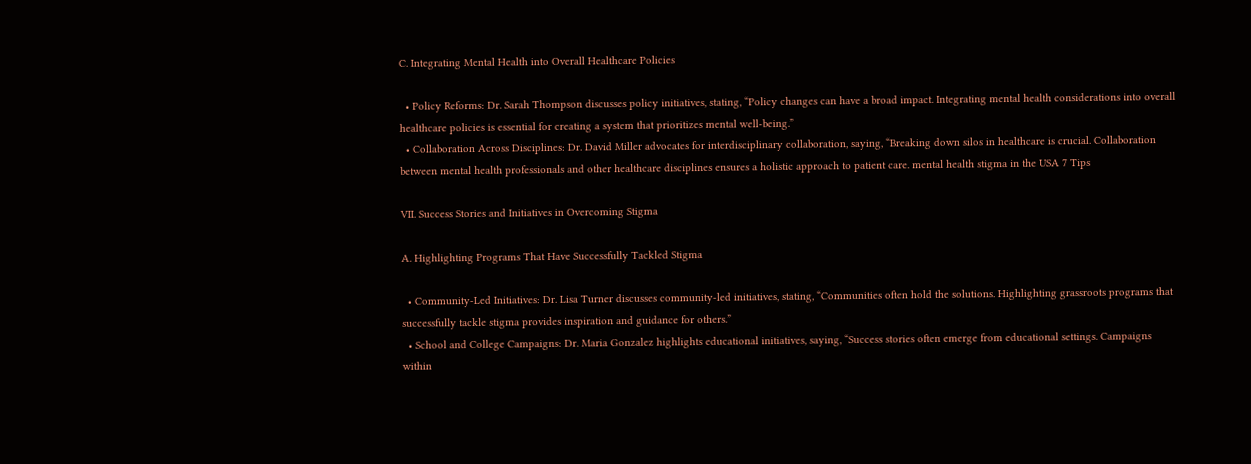C. Integrating Mental Health into Overall Healthcare Policies

  • Policy Reforms: Dr. Sarah Thompson discusses policy initiatives, stating, “Policy changes can have a broad impact. Integrating mental health considerations into overall healthcare policies is essential for creating a system that prioritizes mental well-being.”
  • Collaboration Across Disciplines: Dr. David Miller advocates for interdisciplinary collaboration, saying, “Breaking down silos in healthcare is crucial. Collaboration between mental health professionals and other healthcare disciplines ensures a holistic approach to patient care. mental health stigma in the USA 7 Tips

VII. Success Stories and Initiatives in Overcoming Stigma

A. Highlighting Programs That Have Successfully Tackled Stigma

  • Community-Led Initiatives: Dr. Lisa Turner discusses community-led initiatives, stating, “Communities often hold the solutions. Highlighting grassroots programs that successfully tackle stigma provides inspiration and guidance for others.”
  • School and College Campaigns: Dr. Maria Gonzalez highlights educational initiatives, saying, “Success stories often emerge from educational settings. Campaigns within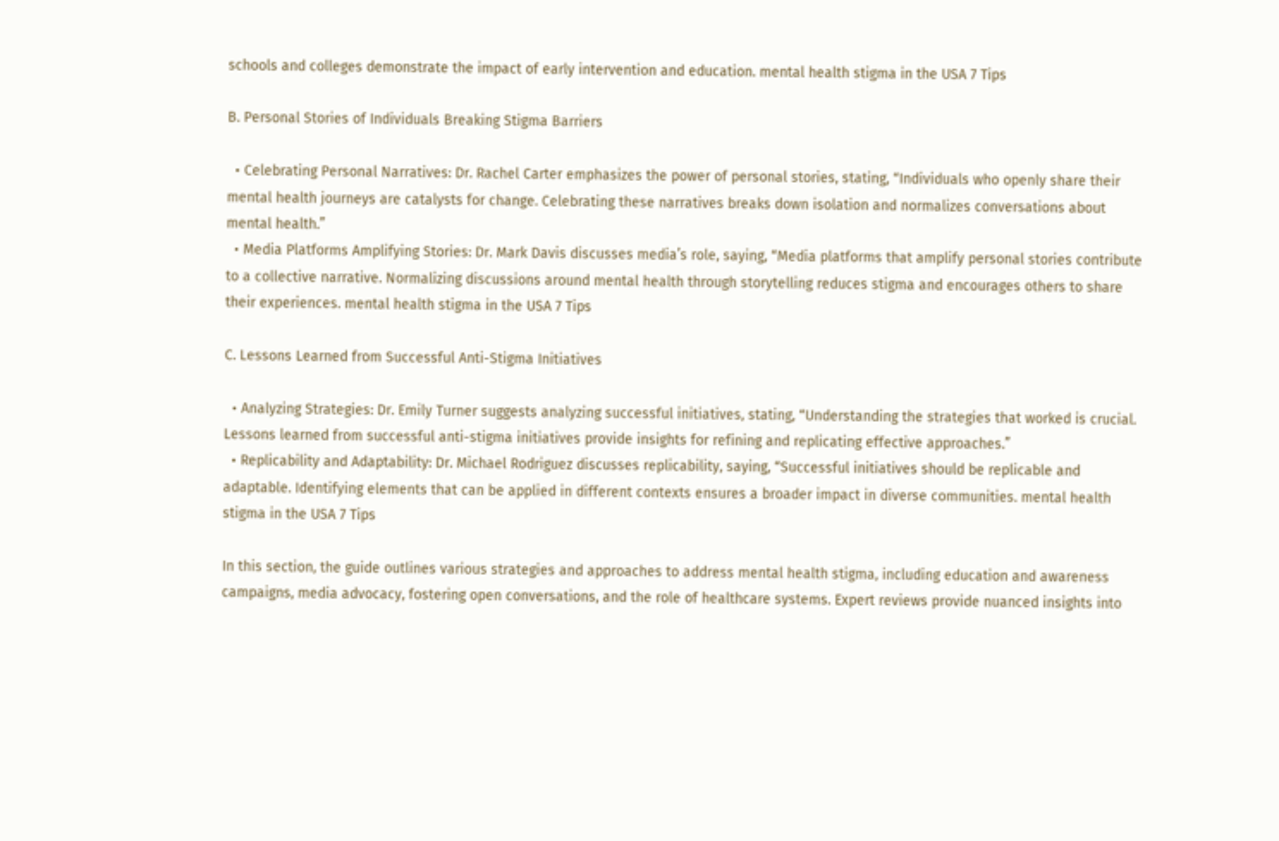schools and colleges demonstrate the impact of early intervention and education. mental health stigma in the USA 7 Tips

B. Personal Stories of Individuals Breaking Stigma Barriers

  • Celebrating Personal Narratives: Dr. Rachel Carter emphasizes the power of personal stories, stating, “Individuals who openly share their mental health journeys are catalysts for change. Celebrating these narratives breaks down isolation and normalizes conversations about mental health.”
  • Media Platforms Amplifying Stories: Dr. Mark Davis discusses media’s role, saying, “Media platforms that amplify personal stories contribute to a collective narrative. Normalizing discussions around mental health through storytelling reduces stigma and encourages others to share their experiences. mental health stigma in the USA 7 Tips

C. Lessons Learned from Successful Anti-Stigma Initiatives

  • Analyzing Strategies: Dr. Emily Turner suggests analyzing successful initiatives, stating, “Understanding the strategies that worked is crucial. Lessons learned from successful anti-stigma initiatives provide insights for refining and replicating effective approaches.”
  • Replicability and Adaptability: Dr. Michael Rodriguez discusses replicability, saying, “Successful initiatives should be replicable and adaptable. Identifying elements that can be applied in different contexts ensures a broader impact in diverse communities. mental health stigma in the USA 7 Tips

In this section, the guide outlines various strategies and approaches to address mental health stigma, including education and awareness campaigns, media advocacy, fostering open conversations, and the role of healthcare systems. Expert reviews provide nuanced insights into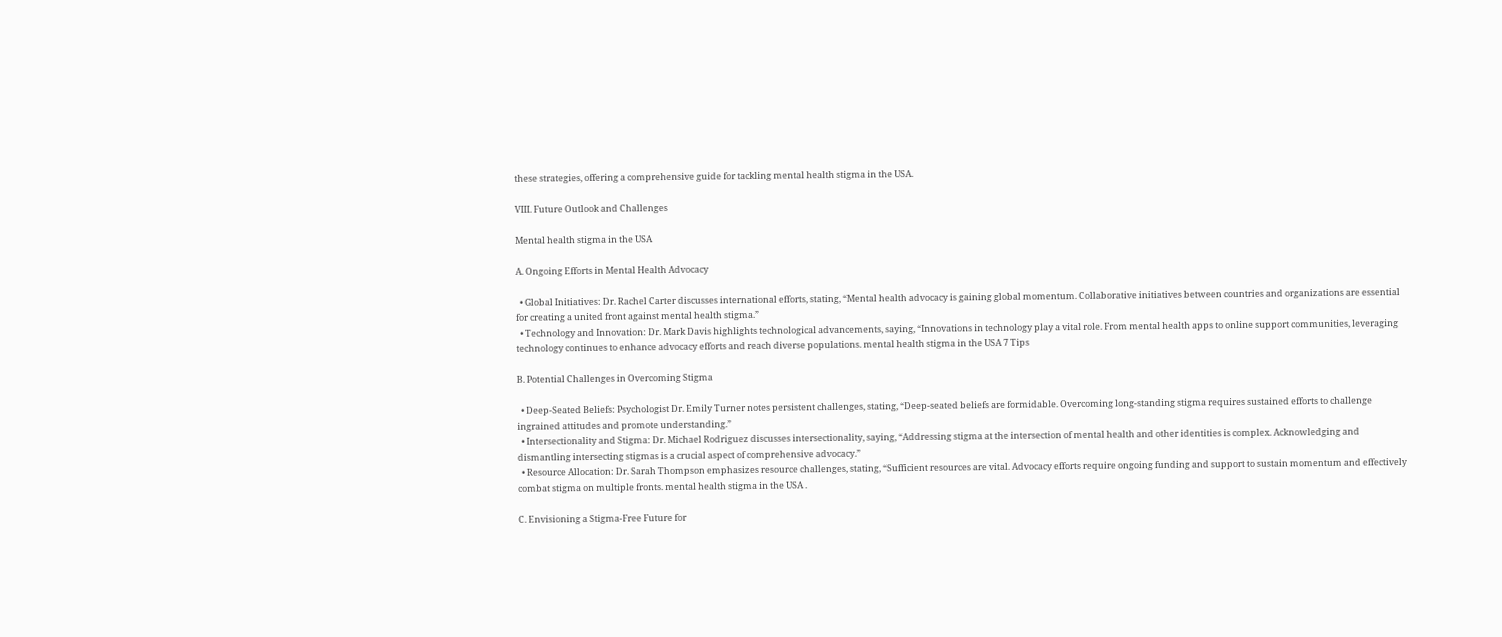these strategies, offering a comprehensive guide for tackling mental health stigma in the USA.

VIII. Future Outlook and Challenges

Mental health stigma in the USA

A. Ongoing Efforts in Mental Health Advocacy

  • Global Initiatives: Dr. Rachel Carter discusses international efforts, stating, “Mental health advocacy is gaining global momentum. Collaborative initiatives between countries and organizations are essential for creating a united front against mental health stigma.”
  • Technology and Innovation: Dr. Mark Davis highlights technological advancements, saying, “Innovations in technology play a vital role. From mental health apps to online support communities, leveraging technology continues to enhance advocacy efforts and reach diverse populations. mental health stigma in the USA 7 Tips

B. Potential Challenges in Overcoming Stigma

  • Deep-Seated Beliefs: Psychologist Dr. Emily Turner notes persistent challenges, stating, “Deep-seated beliefs are formidable. Overcoming long-standing stigma requires sustained efforts to challenge ingrained attitudes and promote understanding.”
  • Intersectionality and Stigma: Dr. Michael Rodriguez discusses intersectionality, saying, “Addressing stigma at the intersection of mental health and other identities is complex. Acknowledging and dismantling intersecting stigmas is a crucial aspect of comprehensive advocacy.”
  • Resource Allocation: Dr. Sarah Thompson emphasizes resource challenges, stating, “Sufficient resources are vital. Advocacy efforts require ongoing funding and support to sustain momentum and effectively combat stigma on multiple fronts. mental health stigma in the USA .

C. Envisioning a Stigma-Free Future for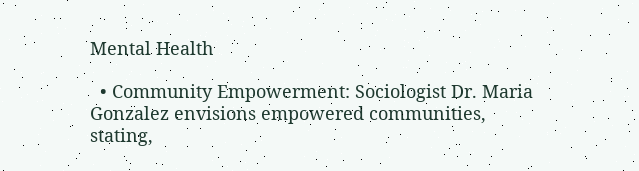Mental Health

  • Community Empowerment: Sociologist Dr. Maria Gonzalez envisions empowered communities, stating,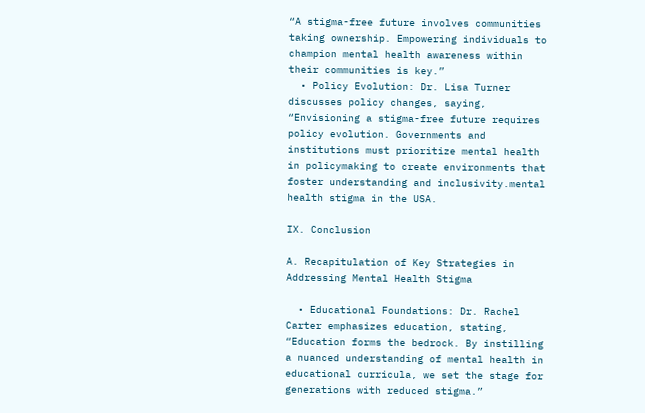“A stigma-free future involves communities taking ownership. Empowering individuals to champion mental health awareness within their communities is key.”
  • Policy Evolution: Dr. Lisa Turner discusses policy changes, saying, “Envisioning a stigma-free future requires policy evolution. Governments and institutions must prioritize mental health in policymaking to create environments that foster understanding and inclusivity.mental health stigma in the USA.

IX. Conclusion

A. Recapitulation of Key Strategies in Addressing Mental Health Stigma

  • Educational Foundations: Dr. Rachel Carter emphasizes education, stating, “Education forms the bedrock. By instilling a nuanced understanding of mental health in educational curricula, we set the stage for generations with reduced stigma.”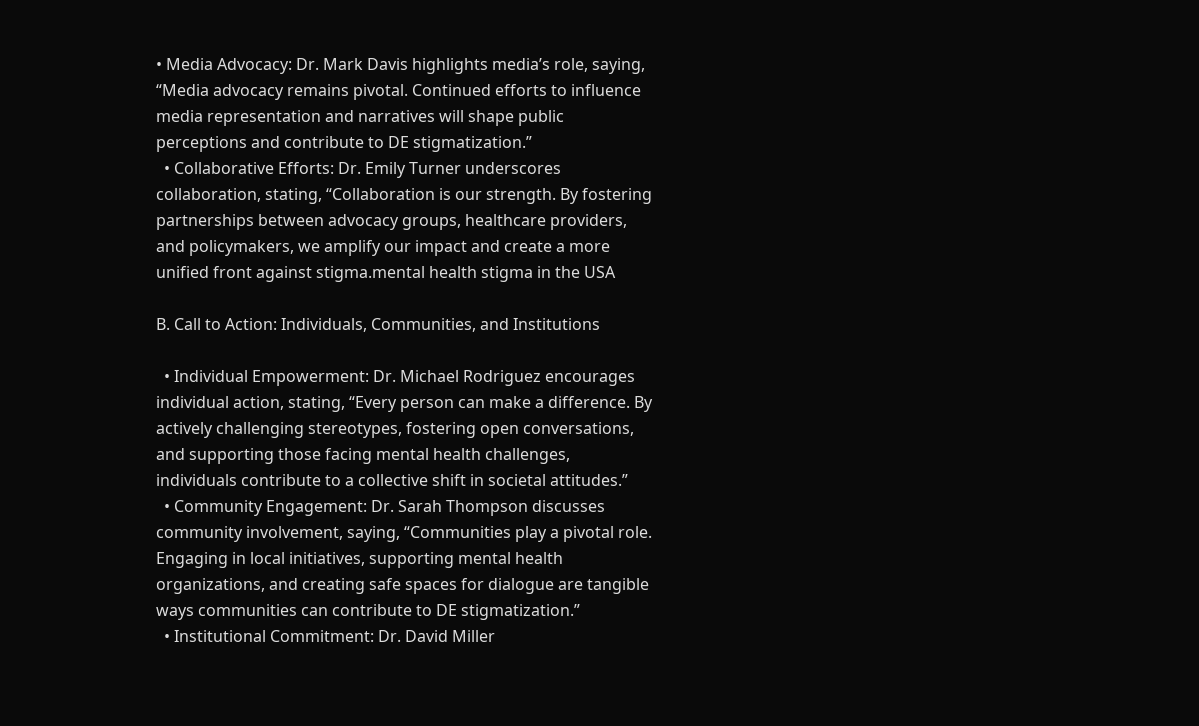• Media Advocacy: Dr. Mark Davis highlights media’s role, saying, “Media advocacy remains pivotal. Continued efforts to influence media representation and narratives will shape public perceptions and contribute to DE stigmatization.”
  • Collaborative Efforts: Dr. Emily Turner underscores collaboration, stating, “Collaboration is our strength. By fostering partnerships between advocacy groups, healthcare providers, and policymakers, we amplify our impact and create a more unified front against stigma.mental health stigma in the USA

B. Call to Action: Individuals, Communities, and Institutions

  • Individual Empowerment: Dr. Michael Rodriguez encourages individual action, stating, “Every person can make a difference. By actively challenging stereotypes, fostering open conversations, and supporting those facing mental health challenges, individuals contribute to a collective shift in societal attitudes.”
  • Community Engagement: Dr. Sarah Thompson discusses community involvement, saying, “Communities play a pivotal role. Engaging in local initiatives, supporting mental health organizations, and creating safe spaces for dialogue are tangible ways communities can contribute to DE stigmatization.”
  • Institutional Commitment: Dr. David Miller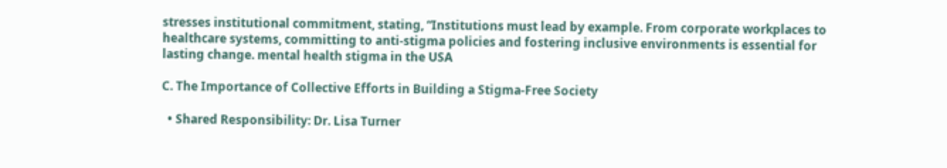stresses institutional commitment, stating, “Institutions must lead by example. From corporate workplaces to healthcare systems, committing to anti-stigma policies and fostering inclusive environments is essential for lasting change. mental health stigma in the USA

C. The Importance of Collective Efforts in Building a Stigma-Free Society

  • Shared Responsibility: Dr. Lisa Turner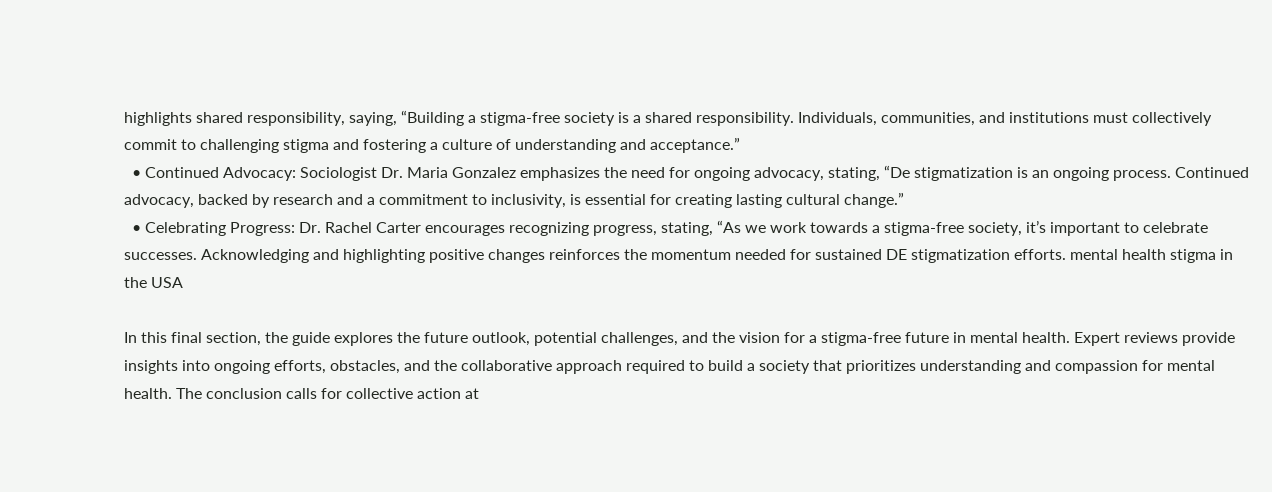highlights shared responsibility, saying, “Building a stigma-free society is a shared responsibility. Individuals, communities, and institutions must collectively commit to challenging stigma and fostering a culture of understanding and acceptance.”
  • Continued Advocacy: Sociologist Dr. Maria Gonzalez emphasizes the need for ongoing advocacy, stating, “De stigmatization is an ongoing process. Continued advocacy, backed by research and a commitment to inclusivity, is essential for creating lasting cultural change.”
  • Celebrating Progress: Dr. Rachel Carter encourages recognizing progress, stating, “As we work towards a stigma-free society, it’s important to celebrate successes. Acknowledging and highlighting positive changes reinforces the momentum needed for sustained DE stigmatization efforts. mental health stigma in the USA

In this final section, the guide explores the future outlook, potential challenges, and the vision for a stigma-free future in mental health. Expert reviews provide insights into ongoing efforts, obstacles, and the collaborative approach required to build a society that prioritizes understanding and compassion for mental health. The conclusion calls for collective action at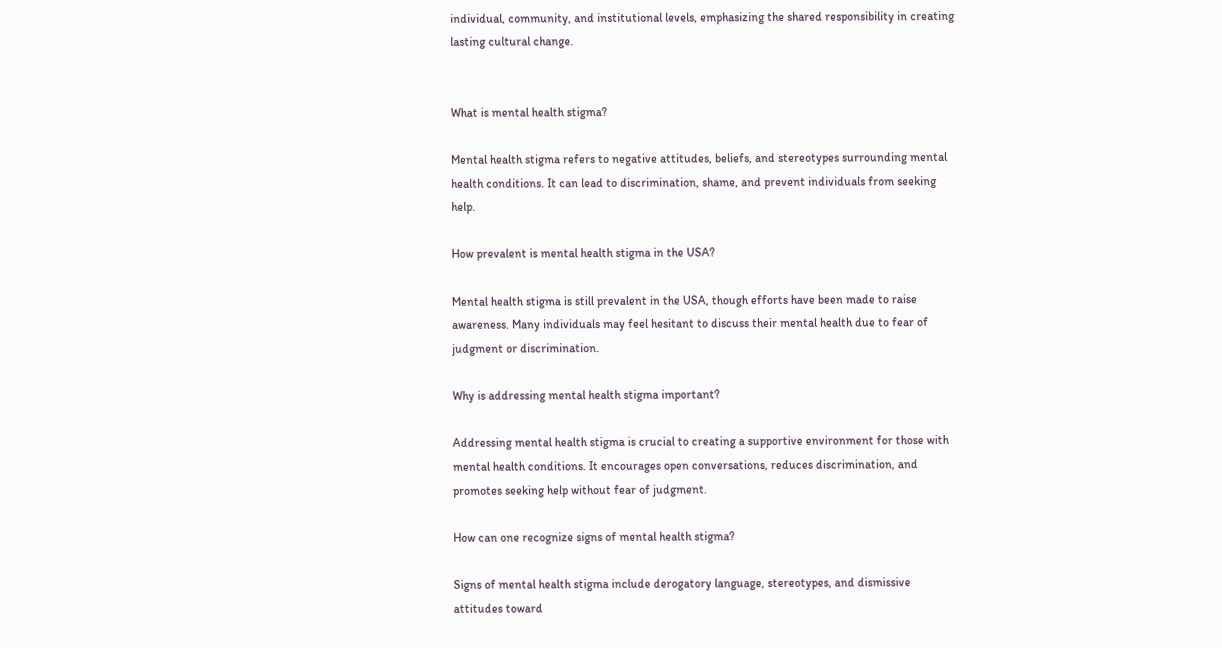individual, community, and institutional levels, emphasizing the shared responsibility in creating lasting cultural change.


What is mental health stigma?

Mental health stigma refers to negative attitudes, beliefs, and stereotypes surrounding mental health conditions. It can lead to discrimination, shame, and prevent individuals from seeking help.

How prevalent is mental health stigma in the USA?

Mental health stigma is still prevalent in the USA, though efforts have been made to raise awareness. Many individuals may feel hesitant to discuss their mental health due to fear of judgment or discrimination.

Why is addressing mental health stigma important?

Addressing mental health stigma is crucial to creating a supportive environment for those with mental health conditions. It encourages open conversations, reduces discrimination, and promotes seeking help without fear of judgment.

How can one recognize signs of mental health stigma?

Signs of mental health stigma include derogatory language, stereotypes, and dismissive attitudes toward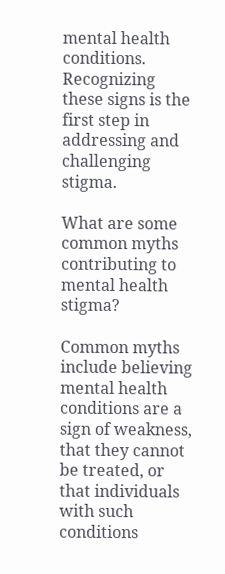mental health conditions. Recognizing these signs is the first step in addressing and challenging stigma.

What are some common myths contributing to mental health stigma?

Common myths include believing mental health conditions are a sign of weakness, that they cannot be treated, or that individuals with such conditions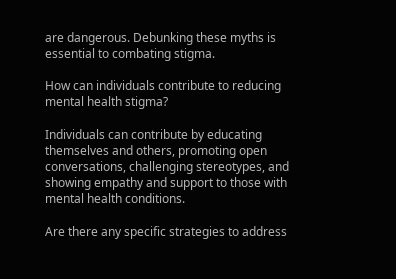are dangerous. Debunking these myths is essential to combating stigma.

How can individuals contribute to reducing mental health stigma?

Individuals can contribute by educating themselves and others, promoting open conversations, challenging stereotypes, and showing empathy and support to those with mental health conditions.

Are there any specific strategies to address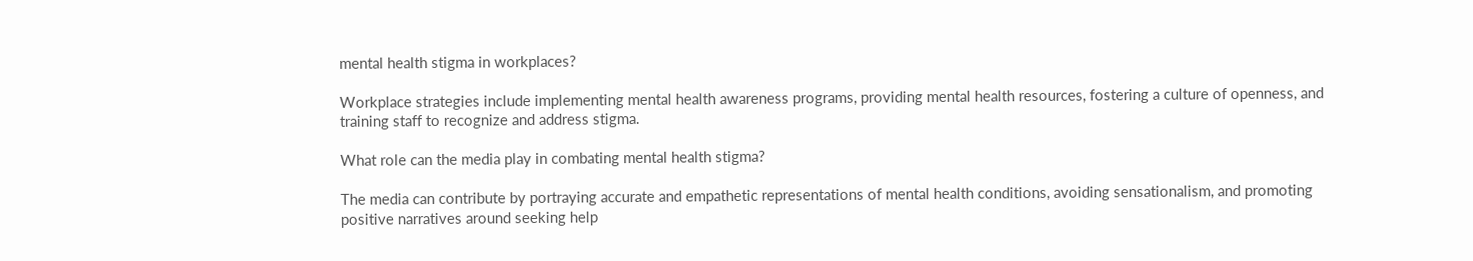mental health stigma in workplaces?

Workplace strategies include implementing mental health awareness programs, providing mental health resources, fostering a culture of openness, and training staff to recognize and address stigma.

What role can the media play in combating mental health stigma?

The media can contribute by portraying accurate and empathetic representations of mental health conditions, avoiding sensationalism, and promoting positive narratives around seeking help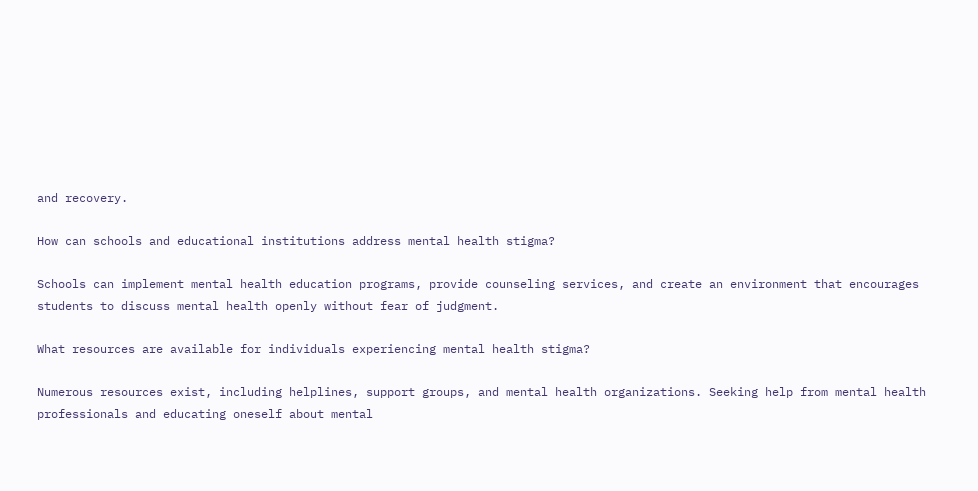and recovery.

How can schools and educational institutions address mental health stigma?

Schools can implement mental health education programs, provide counseling services, and create an environment that encourages students to discuss mental health openly without fear of judgment.

What resources are available for individuals experiencing mental health stigma?

Numerous resources exist, including helplines, support groups, and mental health organizations. Seeking help from mental health professionals and educating oneself about mental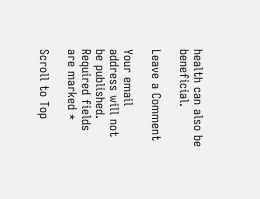health can also be beneficial.

Leave a Comment

Your email address will not be published. Required fields are marked *

Scroll to Top